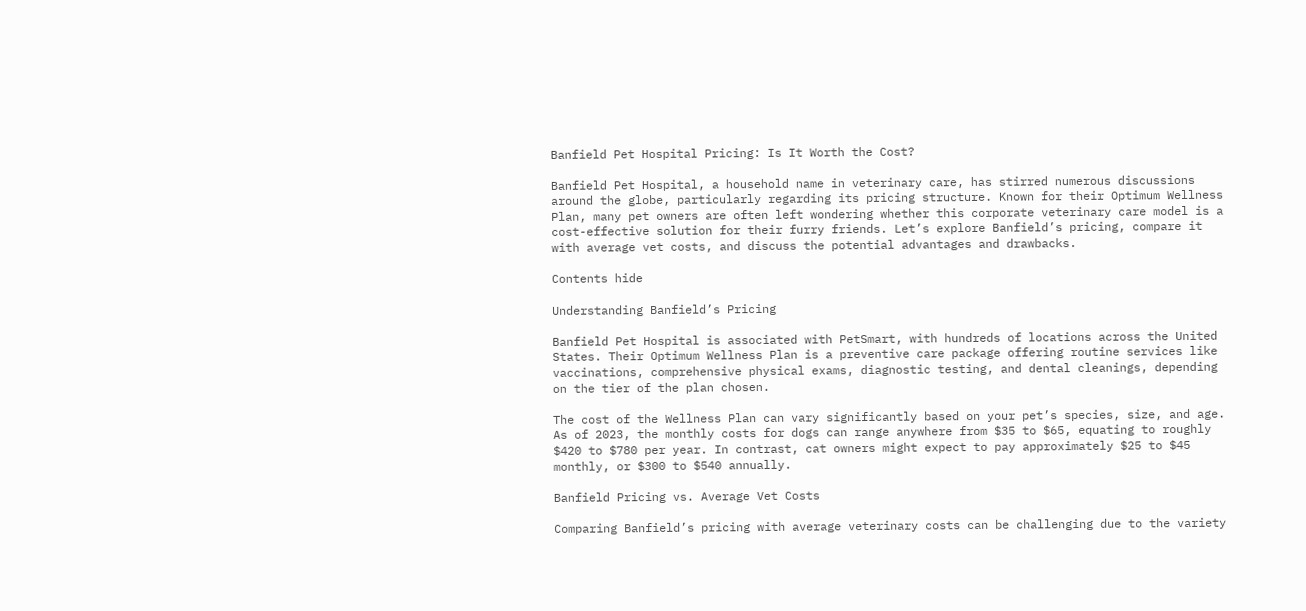Banfield Pet Hospital Pricing: Is It Worth the Cost?

Banfield Pet Hospital, a household name in veterinary care, has stirred numerous discussions around the globe, particularly regarding its pricing structure. Known for their Optimum Wellness Plan, many pet owners are often left wondering whether this corporate veterinary care model is a cost-effective solution for their furry friends. Let’s explore Banfield’s pricing, compare it with average vet costs, and discuss the potential advantages and drawbacks.

Contents hide

Understanding Banfield’s Pricing

Banfield Pet Hospital is associated with PetSmart, with hundreds of locations across the United States. Their Optimum Wellness Plan is a preventive care package offering routine services like vaccinations, comprehensive physical exams, diagnostic testing, and dental cleanings, depending on the tier of the plan chosen.

The cost of the Wellness Plan can vary significantly based on your pet’s species, size, and age. As of 2023, the monthly costs for dogs can range anywhere from $35 to $65, equating to roughly $420 to $780 per year. In contrast, cat owners might expect to pay approximately $25 to $45 monthly, or $300 to $540 annually.

Banfield Pricing vs. Average Vet Costs

Comparing Banfield’s pricing with average veterinary costs can be challenging due to the variety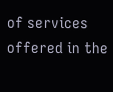of services offered in the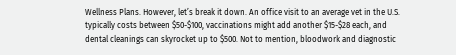Wellness Plans. However, let’s break it down. An office visit to an average vet in the U.S. typically costs between $50-$100, vaccinations might add another $15-$28 each, and dental cleanings can skyrocket up to $500. Not to mention, bloodwork and diagnostic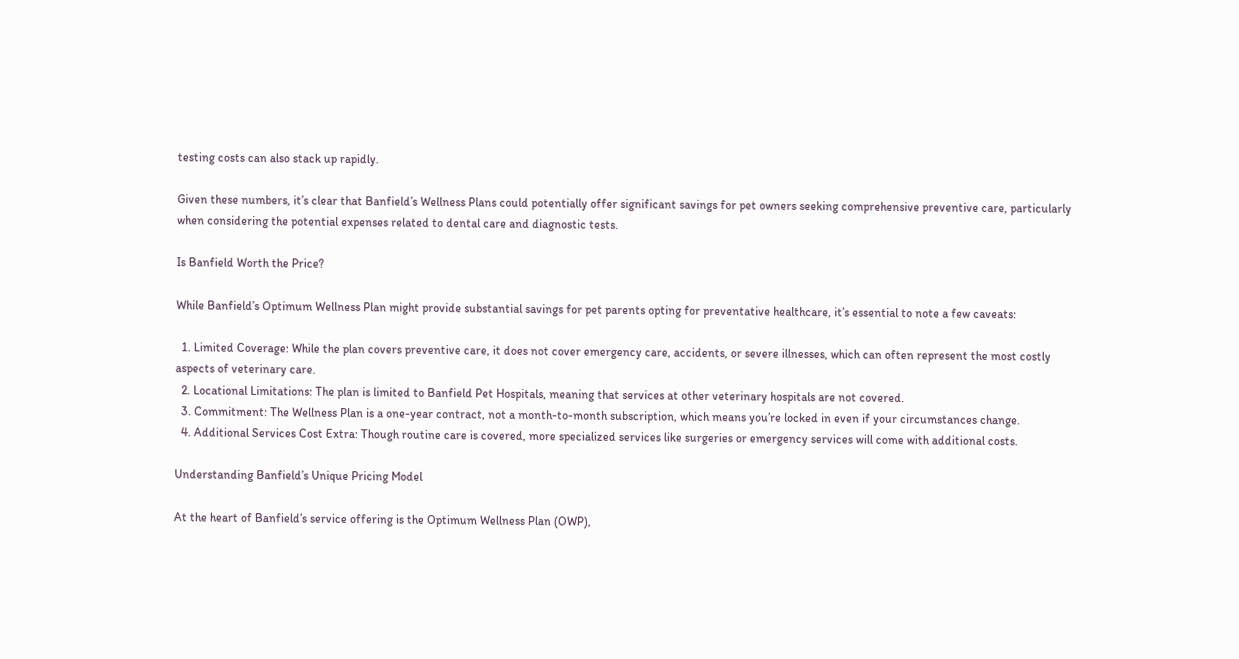testing costs can also stack up rapidly.

Given these numbers, it’s clear that Banfield’s Wellness Plans could potentially offer significant savings for pet owners seeking comprehensive preventive care, particularly when considering the potential expenses related to dental care and diagnostic tests.

Is Banfield Worth the Price?

While Banfield’s Optimum Wellness Plan might provide substantial savings for pet parents opting for preventative healthcare, it’s essential to note a few caveats:

  1. Limited Coverage: While the plan covers preventive care, it does not cover emergency care, accidents, or severe illnesses, which can often represent the most costly aspects of veterinary care.
  2. Locational Limitations: The plan is limited to Banfield Pet Hospitals, meaning that services at other veterinary hospitals are not covered.
  3. Commitment: The Wellness Plan is a one-year contract, not a month-to-month subscription, which means you’re locked in even if your circumstances change.
  4. Additional Services Cost Extra: Though routine care is covered, more specialized services like surgeries or emergency services will come with additional costs.

Understanding Banfield’s Unique Pricing Model

At the heart of Banfield’s service offering is the Optimum Wellness Plan (OWP),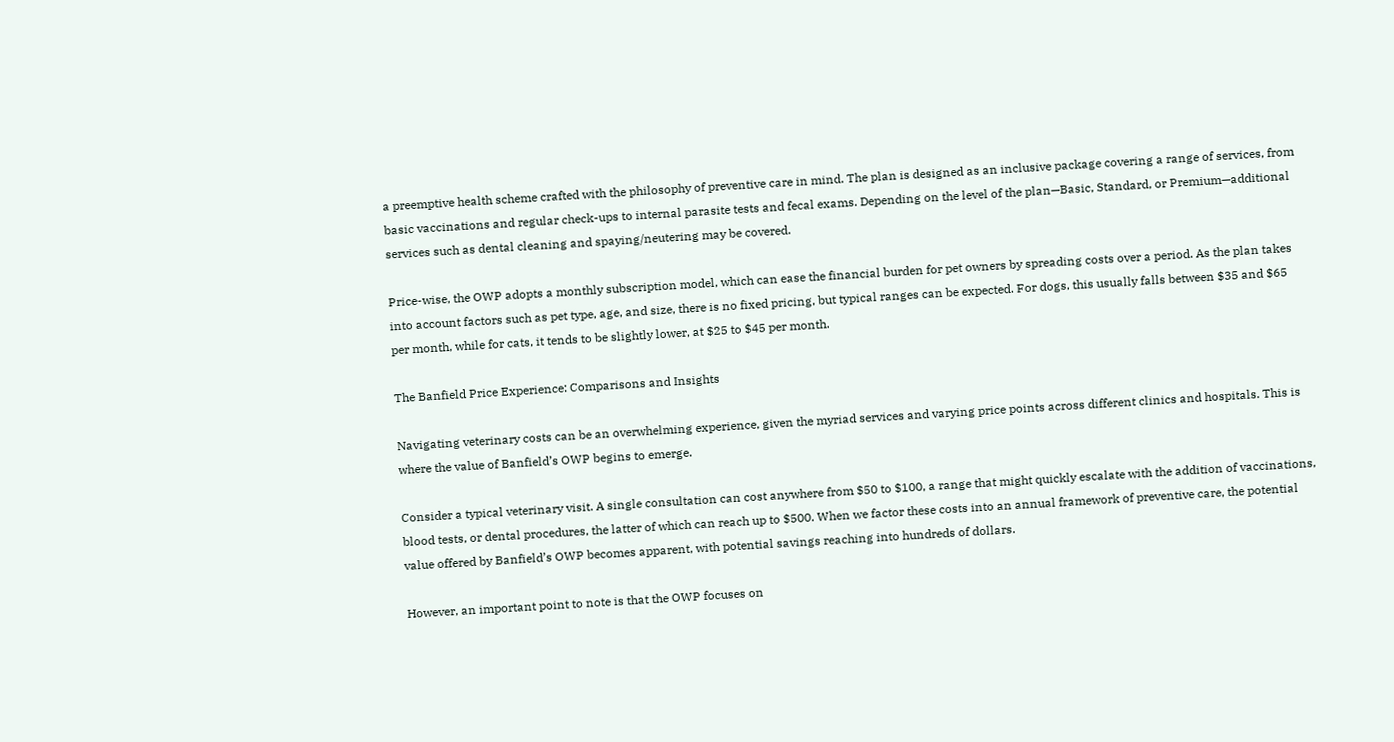a preemptive health scheme crafted with the philosophy of preventive care in mind. The plan is designed as an inclusive package covering a range of services, from basic vaccinations and regular check-ups to internal parasite tests and fecal exams. Depending on the level of the plan—Basic, Standard, or Premium—additional services such as dental cleaning and spaying/neutering may be covered.

Price-wise, the OWP adopts a monthly subscription model, which can ease the financial burden for pet owners by spreading costs over a period. As the plan takes into account factors such as pet type, age, and size, there is no fixed pricing, but typical ranges can be expected. For dogs, this usually falls between $35 and $65 per month, while for cats, it tends to be slightly lower, at $25 to $45 per month.

The Banfield Price Experience: Comparisons and Insights

Navigating veterinary costs can be an overwhelming experience, given the myriad services and varying price points across different clinics and hospitals. This is where the value of Banfield’s OWP begins to emerge.

Consider a typical veterinary visit. A single consultation can cost anywhere from $50 to $100, a range that might quickly escalate with the addition of vaccinations, blood tests, or dental procedures, the latter of which can reach up to $500. When we factor these costs into an annual framework of preventive care, the potential value offered by Banfield’s OWP becomes apparent, with potential savings reaching into hundreds of dollars.

However, an important point to note is that the OWP focuses on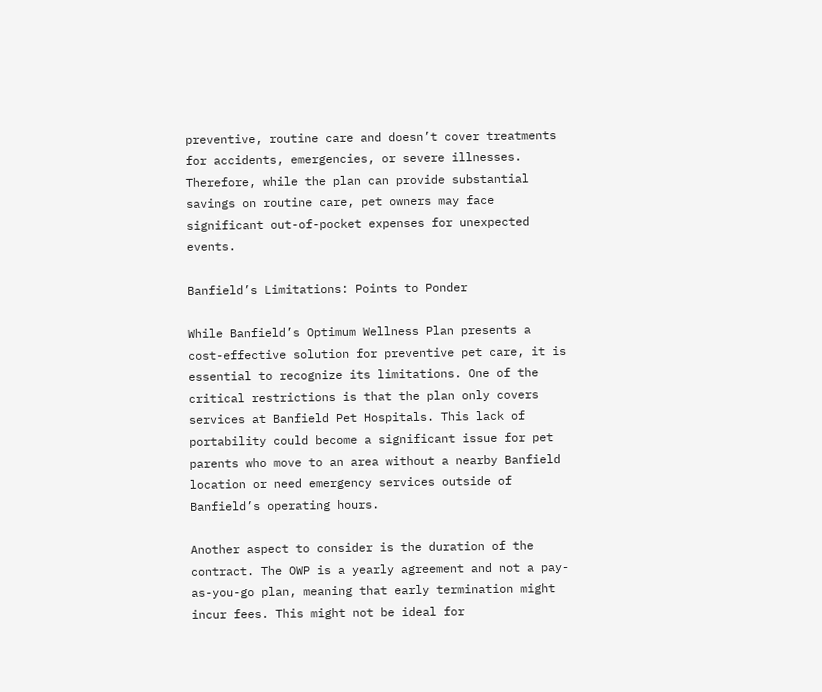preventive, routine care and doesn’t cover treatments for accidents, emergencies, or severe illnesses. Therefore, while the plan can provide substantial savings on routine care, pet owners may face significant out-of-pocket expenses for unexpected events.

Banfield’s Limitations: Points to Ponder

While Banfield’s Optimum Wellness Plan presents a cost-effective solution for preventive pet care, it is essential to recognize its limitations. One of the critical restrictions is that the plan only covers services at Banfield Pet Hospitals. This lack of portability could become a significant issue for pet parents who move to an area without a nearby Banfield location or need emergency services outside of Banfield’s operating hours.

Another aspect to consider is the duration of the contract. The OWP is a yearly agreement and not a pay-as-you-go plan, meaning that early termination might incur fees. This might not be ideal for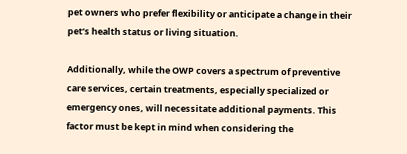pet owners who prefer flexibility or anticipate a change in their pet’s health status or living situation.

Additionally, while the OWP covers a spectrum of preventive care services, certain treatments, especially specialized or emergency ones, will necessitate additional payments. This factor must be kept in mind when considering the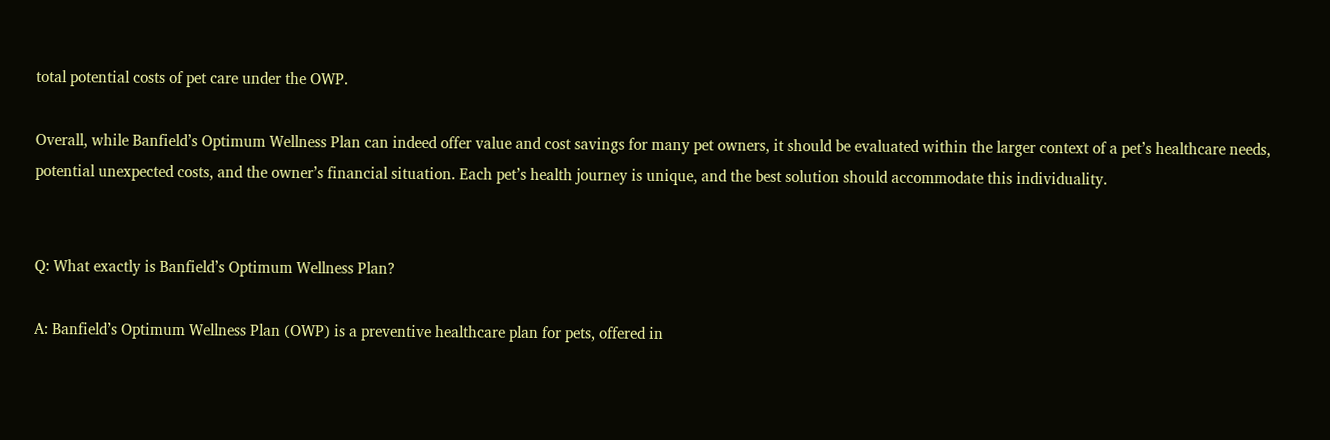total potential costs of pet care under the OWP.

Overall, while Banfield’s Optimum Wellness Plan can indeed offer value and cost savings for many pet owners, it should be evaluated within the larger context of a pet’s healthcare needs, potential unexpected costs, and the owner’s financial situation. Each pet’s health journey is unique, and the best solution should accommodate this individuality.


Q: What exactly is Banfield’s Optimum Wellness Plan?

A: Banfield’s Optimum Wellness Plan (OWP) is a preventive healthcare plan for pets, offered in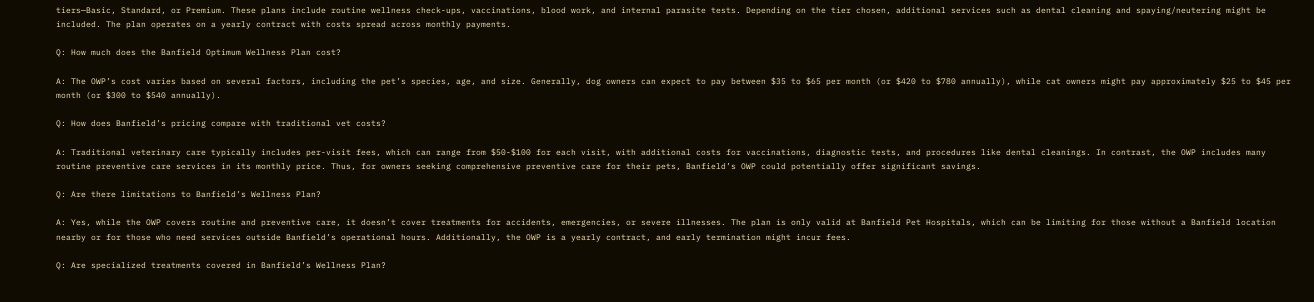tiers—Basic, Standard, or Premium. These plans include routine wellness check-ups, vaccinations, blood work, and internal parasite tests. Depending on the tier chosen, additional services such as dental cleaning and spaying/neutering might be included. The plan operates on a yearly contract with costs spread across monthly payments.

Q: How much does the Banfield Optimum Wellness Plan cost?

A: The OWP’s cost varies based on several factors, including the pet’s species, age, and size. Generally, dog owners can expect to pay between $35 to $65 per month (or $420 to $780 annually), while cat owners might pay approximately $25 to $45 per month (or $300 to $540 annually).

Q: How does Banfield’s pricing compare with traditional vet costs?

A: Traditional veterinary care typically includes per-visit fees, which can range from $50-$100 for each visit, with additional costs for vaccinations, diagnostic tests, and procedures like dental cleanings. In contrast, the OWP includes many routine preventive care services in its monthly price. Thus, for owners seeking comprehensive preventive care for their pets, Banfield’s OWP could potentially offer significant savings.

Q: Are there limitations to Banfield’s Wellness Plan?

A: Yes, while the OWP covers routine and preventive care, it doesn’t cover treatments for accidents, emergencies, or severe illnesses. The plan is only valid at Banfield Pet Hospitals, which can be limiting for those without a Banfield location nearby or for those who need services outside Banfield’s operational hours. Additionally, the OWP is a yearly contract, and early termination might incur fees.

Q: Are specialized treatments covered in Banfield’s Wellness Plan?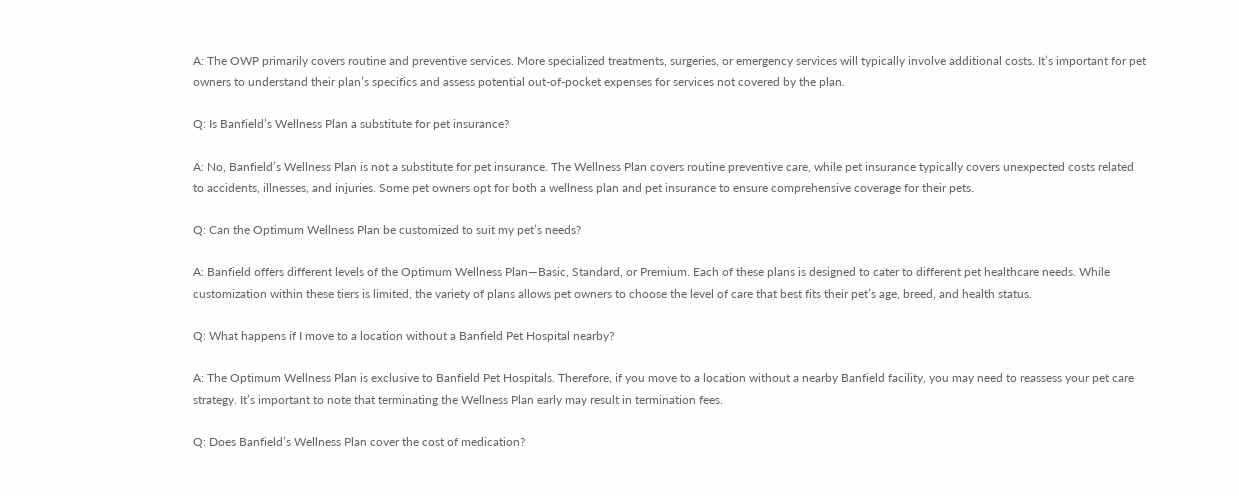A: The OWP primarily covers routine and preventive services. More specialized treatments, surgeries, or emergency services will typically involve additional costs. It’s important for pet owners to understand their plan’s specifics and assess potential out-of-pocket expenses for services not covered by the plan.

Q: Is Banfield’s Wellness Plan a substitute for pet insurance?

A: No, Banfield’s Wellness Plan is not a substitute for pet insurance. The Wellness Plan covers routine preventive care, while pet insurance typically covers unexpected costs related to accidents, illnesses, and injuries. Some pet owners opt for both a wellness plan and pet insurance to ensure comprehensive coverage for their pets.

Q: Can the Optimum Wellness Plan be customized to suit my pet’s needs?

A: Banfield offers different levels of the Optimum Wellness Plan—Basic, Standard, or Premium. Each of these plans is designed to cater to different pet healthcare needs. While customization within these tiers is limited, the variety of plans allows pet owners to choose the level of care that best fits their pet’s age, breed, and health status.

Q: What happens if I move to a location without a Banfield Pet Hospital nearby?

A: The Optimum Wellness Plan is exclusive to Banfield Pet Hospitals. Therefore, if you move to a location without a nearby Banfield facility, you may need to reassess your pet care strategy. It’s important to note that terminating the Wellness Plan early may result in termination fees.

Q: Does Banfield’s Wellness Plan cover the cost of medication?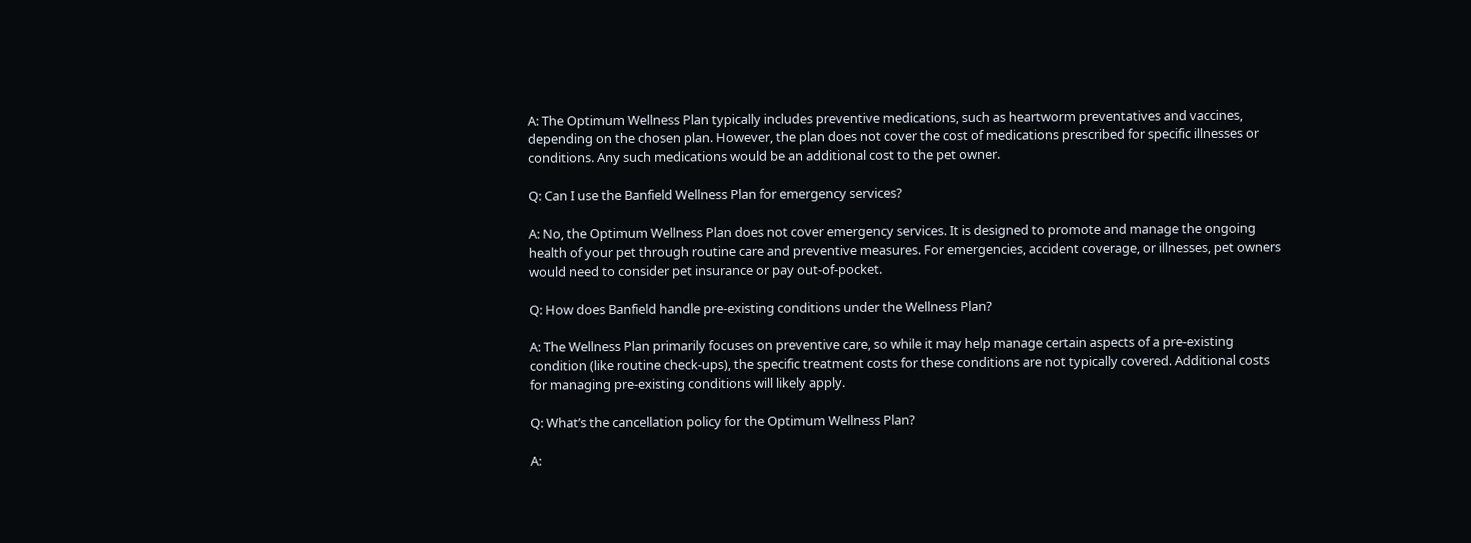A: The Optimum Wellness Plan typically includes preventive medications, such as heartworm preventatives and vaccines, depending on the chosen plan. However, the plan does not cover the cost of medications prescribed for specific illnesses or conditions. Any such medications would be an additional cost to the pet owner.

Q: Can I use the Banfield Wellness Plan for emergency services?

A: No, the Optimum Wellness Plan does not cover emergency services. It is designed to promote and manage the ongoing health of your pet through routine care and preventive measures. For emergencies, accident coverage, or illnesses, pet owners would need to consider pet insurance or pay out-of-pocket.

Q: How does Banfield handle pre-existing conditions under the Wellness Plan?

A: The Wellness Plan primarily focuses on preventive care, so while it may help manage certain aspects of a pre-existing condition (like routine check-ups), the specific treatment costs for these conditions are not typically covered. Additional costs for managing pre-existing conditions will likely apply.

Q: What’s the cancellation policy for the Optimum Wellness Plan?

A: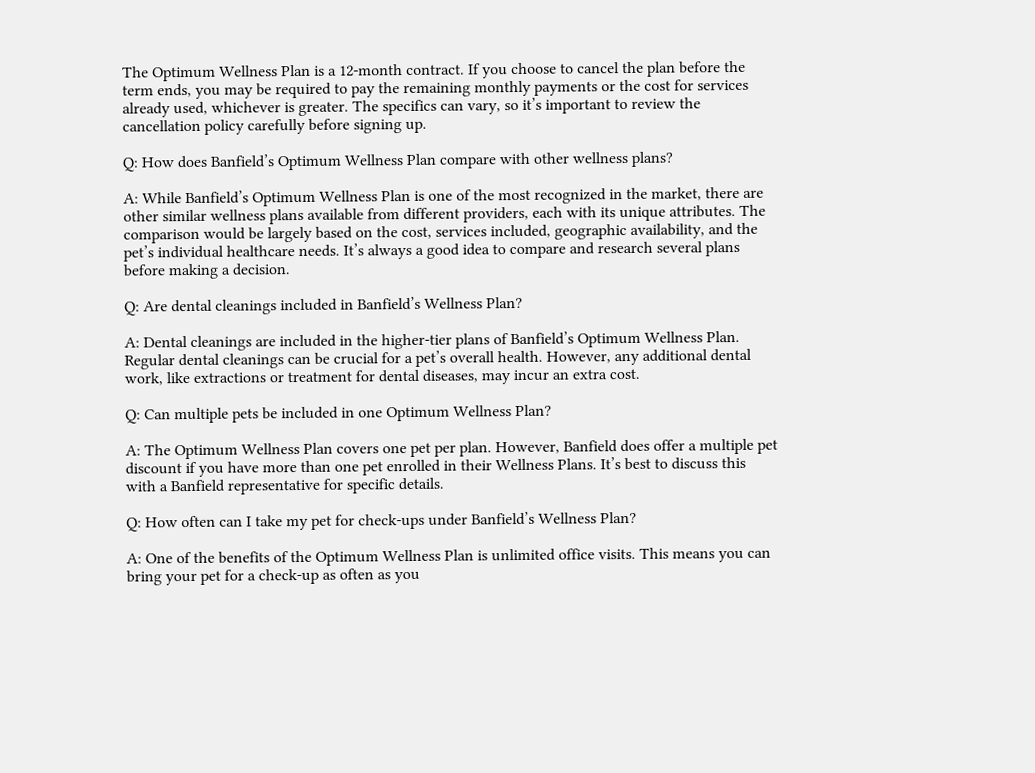The Optimum Wellness Plan is a 12-month contract. If you choose to cancel the plan before the term ends, you may be required to pay the remaining monthly payments or the cost for services already used, whichever is greater. The specifics can vary, so it’s important to review the cancellation policy carefully before signing up.

Q: How does Banfield’s Optimum Wellness Plan compare with other wellness plans?

A: While Banfield’s Optimum Wellness Plan is one of the most recognized in the market, there are other similar wellness plans available from different providers, each with its unique attributes. The comparison would be largely based on the cost, services included, geographic availability, and the pet’s individual healthcare needs. It’s always a good idea to compare and research several plans before making a decision.

Q: Are dental cleanings included in Banfield’s Wellness Plan?

A: Dental cleanings are included in the higher-tier plans of Banfield’s Optimum Wellness Plan. Regular dental cleanings can be crucial for a pet’s overall health. However, any additional dental work, like extractions or treatment for dental diseases, may incur an extra cost.

Q: Can multiple pets be included in one Optimum Wellness Plan?

A: The Optimum Wellness Plan covers one pet per plan. However, Banfield does offer a multiple pet discount if you have more than one pet enrolled in their Wellness Plans. It’s best to discuss this with a Banfield representative for specific details.

Q: How often can I take my pet for check-ups under Banfield’s Wellness Plan?

A: One of the benefits of the Optimum Wellness Plan is unlimited office visits. This means you can bring your pet for a check-up as often as you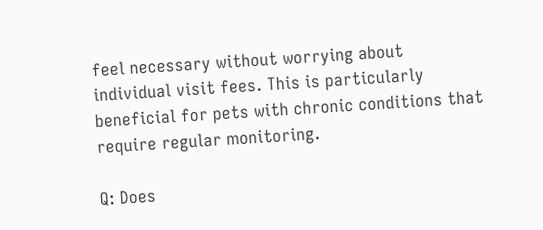feel necessary without worrying about individual visit fees. This is particularly beneficial for pets with chronic conditions that require regular monitoring.

Q: Does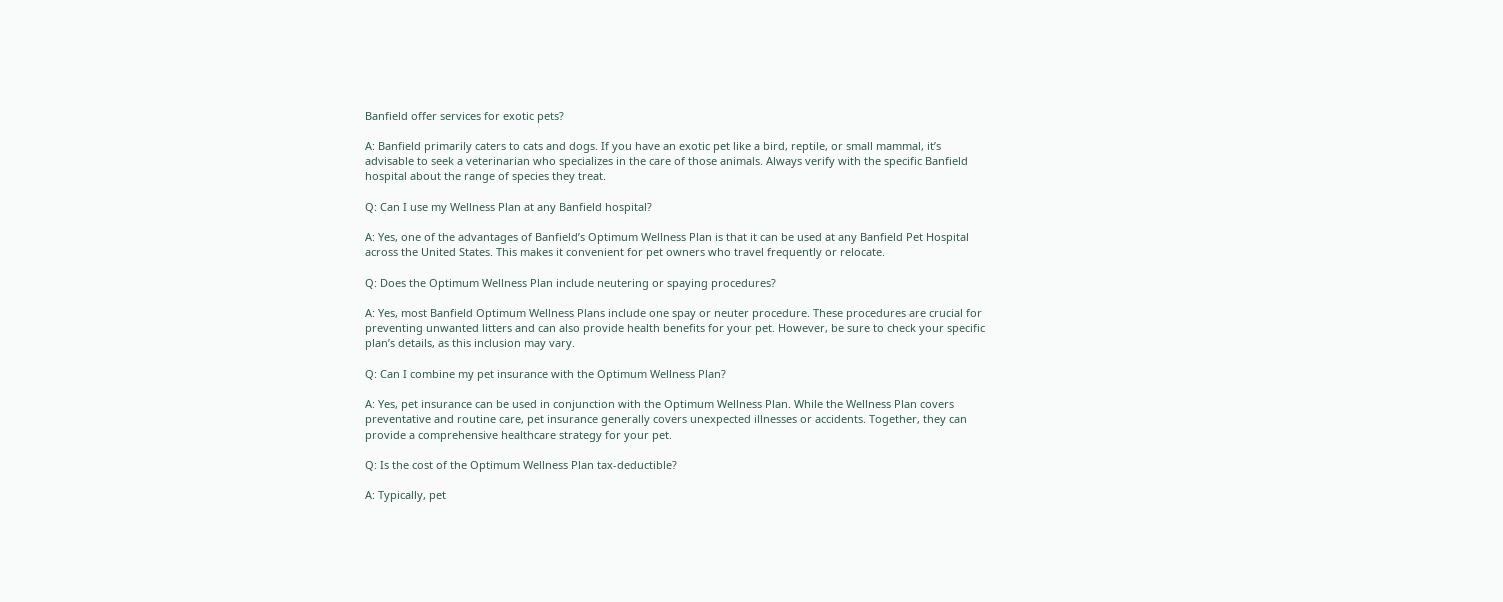Banfield offer services for exotic pets?

A: Banfield primarily caters to cats and dogs. If you have an exotic pet like a bird, reptile, or small mammal, it’s advisable to seek a veterinarian who specializes in the care of those animals. Always verify with the specific Banfield hospital about the range of species they treat.

Q: Can I use my Wellness Plan at any Banfield hospital?

A: Yes, one of the advantages of Banfield’s Optimum Wellness Plan is that it can be used at any Banfield Pet Hospital across the United States. This makes it convenient for pet owners who travel frequently or relocate.

Q: Does the Optimum Wellness Plan include neutering or spaying procedures?

A: Yes, most Banfield Optimum Wellness Plans include one spay or neuter procedure. These procedures are crucial for preventing unwanted litters and can also provide health benefits for your pet. However, be sure to check your specific plan’s details, as this inclusion may vary.

Q: Can I combine my pet insurance with the Optimum Wellness Plan?

A: Yes, pet insurance can be used in conjunction with the Optimum Wellness Plan. While the Wellness Plan covers preventative and routine care, pet insurance generally covers unexpected illnesses or accidents. Together, they can provide a comprehensive healthcare strategy for your pet.

Q: Is the cost of the Optimum Wellness Plan tax-deductible?

A: Typically, pet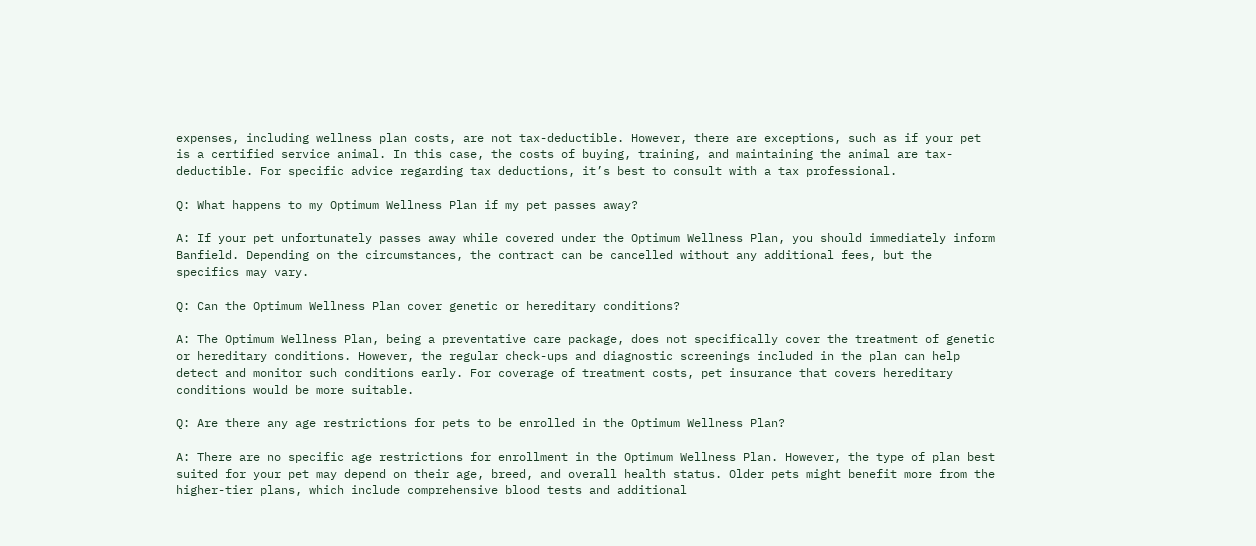expenses, including wellness plan costs, are not tax-deductible. However, there are exceptions, such as if your pet is a certified service animal. In this case, the costs of buying, training, and maintaining the animal are tax-deductible. For specific advice regarding tax deductions, it’s best to consult with a tax professional.

Q: What happens to my Optimum Wellness Plan if my pet passes away?

A: If your pet unfortunately passes away while covered under the Optimum Wellness Plan, you should immediately inform Banfield. Depending on the circumstances, the contract can be cancelled without any additional fees, but the specifics may vary.

Q: Can the Optimum Wellness Plan cover genetic or hereditary conditions?

A: The Optimum Wellness Plan, being a preventative care package, does not specifically cover the treatment of genetic or hereditary conditions. However, the regular check-ups and diagnostic screenings included in the plan can help detect and monitor such conditions early. For coverage of treatment costs, pet insurance that covers hereditary conditions would be more suitable.

Q: Are there any age restrictions for pets to be enrolled in the Optimum Wellness Plan?

A: There are no specific age restrictions for enrollment in the Optimum Wellness Plan. However, the type of plan best suited for your pet may depend on their age, breed, and overall health status. Older pets might benefit more from the higher-tier plans, which include comprehensive blood tests and additional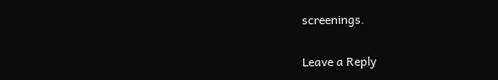screenings.

Leave a Reply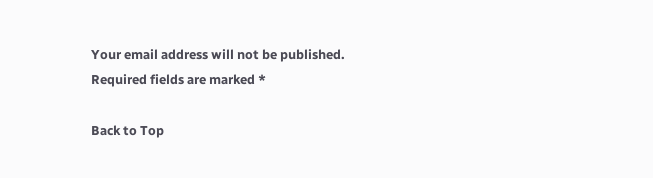Your email address will not be published. Required fields are marked *

Back to Top